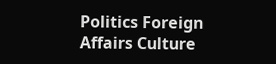Politics Foreign Affairs Culture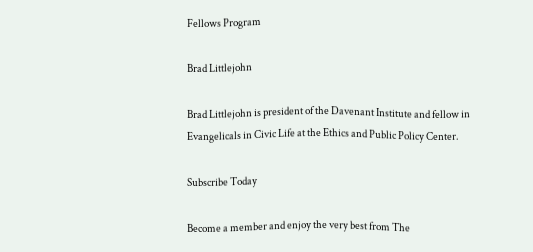Fellows Program

Brad Littlejohn

Brad Littlejohn is president of the Davenant Institute and fellow in Evangelicals in Civic Life at the Ethics and Public Policy Center.

Subscribe Today

Become a member and enjoy the very best from The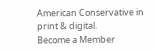American Conservative in print & digital.
Become a Member